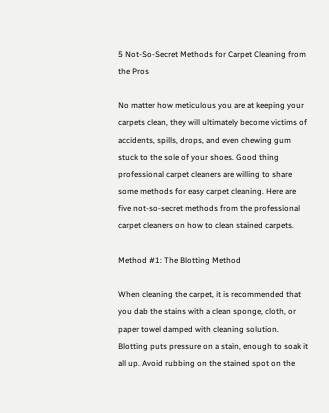5 Not-So-Secret Methods for Carpet Cleaning from the Pros

No matter how meticulous you are at keeping your carpets clean, they will ultimately become victims of accidents, spills, drops, and even chewing gum stuck to the sole of your shoes. Good thing professional carpet cleaners are willing to share some methods for easy carpet cleaning. Here are five not-so-secret methods from the professional carpet cleaners on how to clean stained carpets.

Method #1: The Blotting Method

When cleaning the carpet, it is recommended that you dab the stains with a clean sponge, cloth, or paper towel damped with cleaning solution. Blotting puts pressure on a stain, enough to soak it all up. Avoid rubbing on the stained spot on the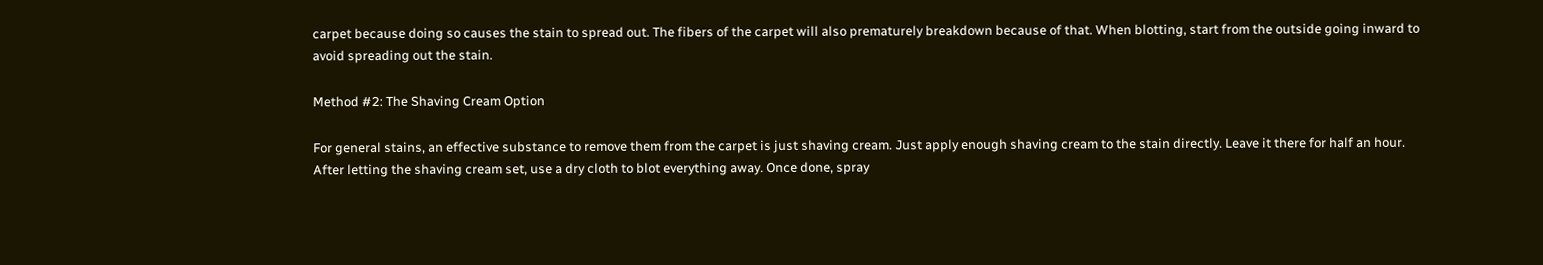carpet because doing so causes the stain to spread out. The fibers of the carpet will also prematurely breakdown because of that. When blotting, start from the outside going inward to avoid spreading out the stain.

Method #2: The Shaving Cream Option

For general stains, an effective substance to remove them from the carpet is just shaving cream. Just apply enough shaving cream to the stain directly. Leave it there for half an hour. After letting the shaving cream set, use a dry cloth to blot everything away. Once done, spray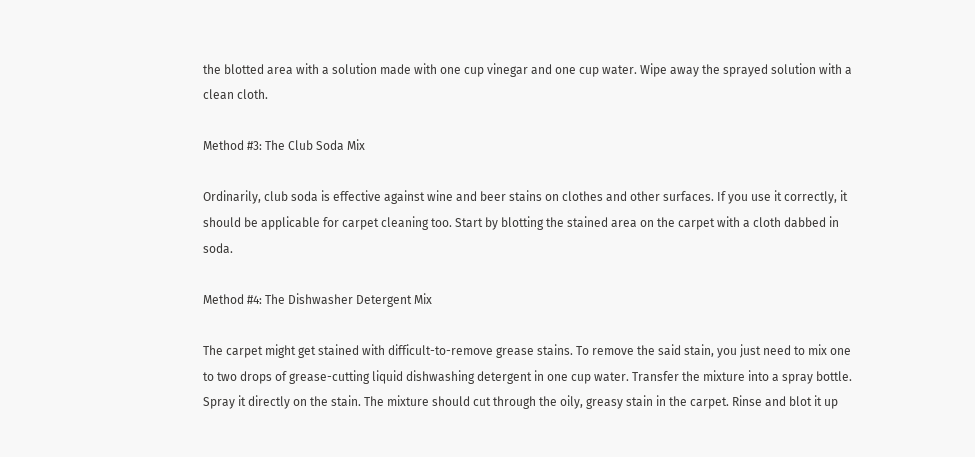the blotted area with a solution made with one cup vinegar and one cup water. Wipe away the sprayed solution with a clean cloth.

Method #3: The Club Soda Mix

Ordinarily, club soda is effective against wine and beer stains on clothes and other surfaces. If you use it correctly, it should be applicable for carpet cleaning too. Start by blotting the stained area on the carpet with a cloth dabbed in soda.

Method #4: The Dishwasher Detergent Mix

The carpet might get stained with difficult-to-remove grease stains. To remove the said stain, you just need to mix one to two drops of grease-cutting liquid dishwashing detergent in one cup water. Transfer the mixture into a spray bottle. Spray it directly on the stain. The mixture should cut through the oily, greasy stain in the carpet. Rinse and blot it up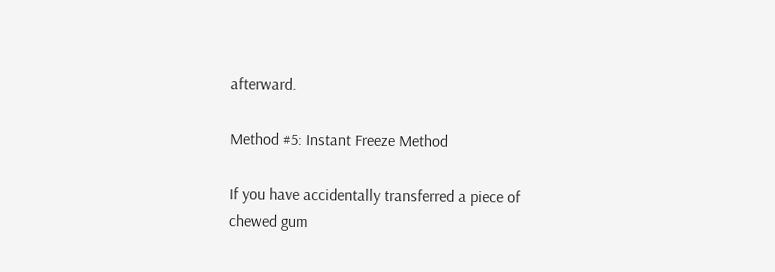afterward.

Method #5: Instant Freeze Method

If you have accidentally transferred a piece of chewed gum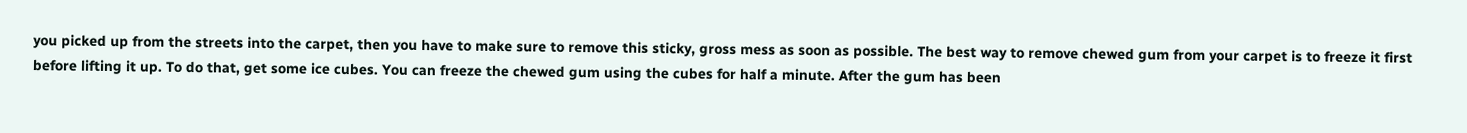you picked up from the streets into the carpet, then you have to make sure to remove this sticky, gross mess as soon as possible. The best way to remove chewed gum from your carpet is to freeze it first before lifting it up. To do that, get some ice cubes. You can freeze the chewed gum using the cubes for half a minute. After the gum has been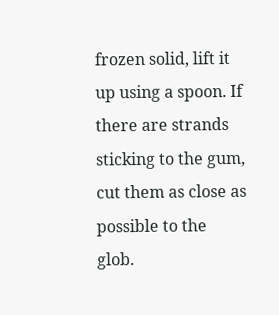frozen solid, lift it up using a spoon. If there are strands sticking to the gum, cut them as close as possible to the glob.